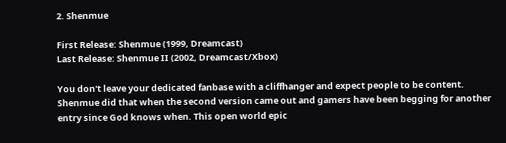2. Shenmue

First Release: Shenmue (1999, Dreamcast)
Last Release: Shenmue II (2002, Dreamcast/Xbox)

You don't leave your dedicated fanbase with a cliffhanger and expect people to be content. Shenmue did that when the second version came out and gamers have been begging for another entry since God knows when. This open world epic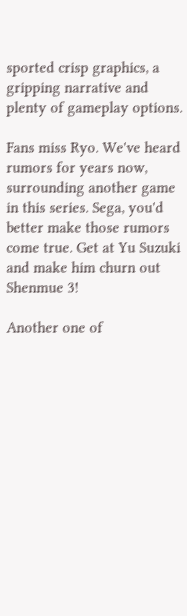sported crisp graphics, a gripping narrative and plenty of gameplay options.

Fans miss Ryo. We've heard rumors for years now, surrounding another game in this series. Sega, you'd better make those rumors come true. Get at Yu Suzuki and make him churn out Shenmue 3!

Another one of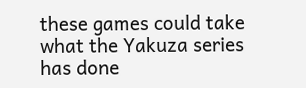these games could take what the Yakuza series has done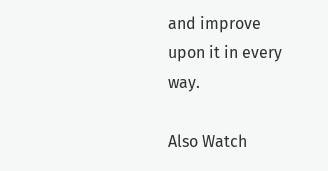and improve upon it in every way.

Also Watch